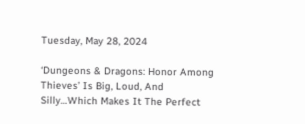Tuesday, May 28, 2024

‘Dungeons & Dragons: Honor Among Thieves’ Is Big, Loud, And Silly…Which Makes It The Perfect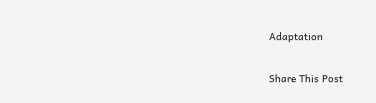Adaptation

Share This Post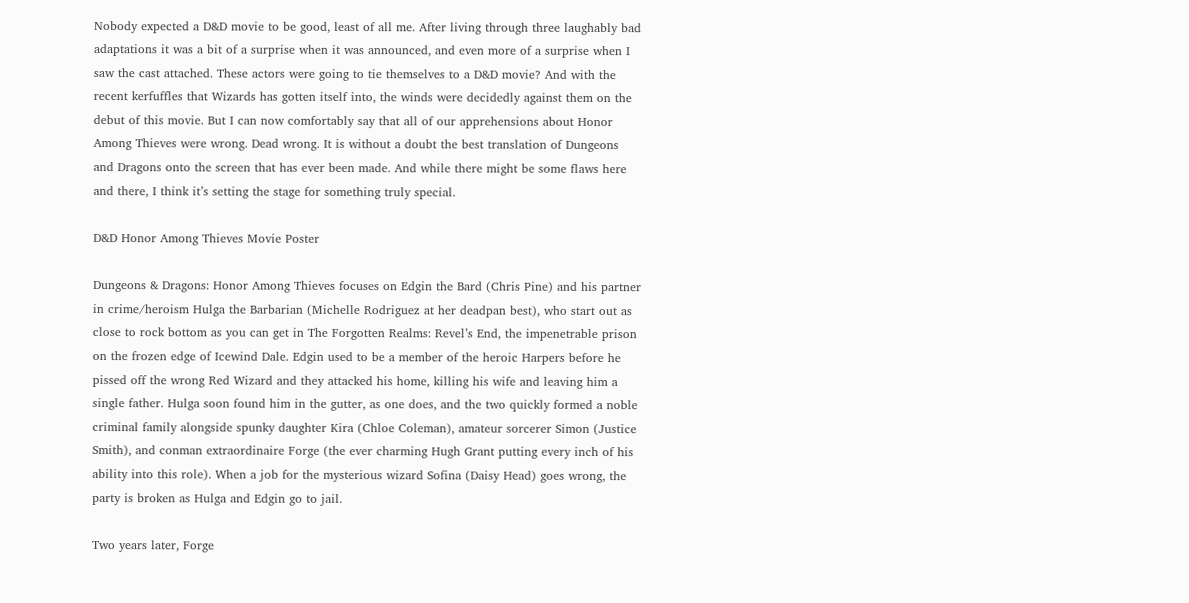Nobody expected a D&D movie to be good, least of all me. After living through three laughably bad adaptations it was a bit of a surprise when it was announced, and even more of a surprise when I saw the cast attached. These actors were going to tie themselves to a D&D movie? And with the recent kerfuffles that Wizards has gotten itself into, the winds were decidedly against them on the debut of this movie. But I can now comfortably say that all of our apprehensions about Honor Among Thieves were wrong. Dead wrong. It is without a doubt the best translation of Dungeons and Dragons onto the screen that has ever been made. And while there might be some flaws here and there, I think it’s setting the stage for something truly special.

D&D Honor Among Thieves Movie Poster

Dungeons & Dragons: Honor Among Thieves focuses on Edgin the Bard (Chris Pine) and his partner in crime/heroism Hulga the Barbarian (Michelle Rodriguez at her deadpan best), who start out as close to rock bottom as you can get in The Forgotten Realms: Revel’s End, the impenetrable prison on the frozen edge of Icewind Dale. Edgin used to be a member of the heroic Harpers before he pissed off the wrong Red Wizard and they attacked his home, killing his wife and leaving him a single father. Hulga soon found him in the gutter, as one does, and the two quickly formed a noble criminal family alongside spunky daughter Kira (Chloe Coleman), amateur sorcerer Simon (Justice Smith), and conman extraordinaire Forge (the ever charming Hugh Grant putting every inch of his ability into this role). When a job for the mysterious wizard Sofina (Daisy Head) goes wrong, the party is broken as Hulga and Edgin go to jail.

Two years later, Forge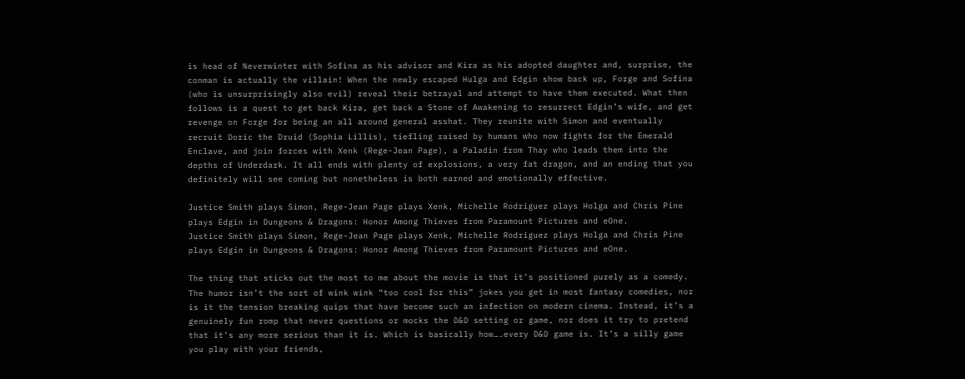is head of Neverwinter with Sofina as his advisor and Kira as his adopted daughter and, surprise, the conman is actually the villain! When the newly escaped Hulga and Edgin show back up, Forge and Sofina (who is unsurprisingly also evil) reveal their betrayal and attempt to have them executed. What then follows is a quest to get back Kira, get back a Stone of Awakening to resurrect Edgin’s wife, and get revenge on Forge for being an all around general asshat. They reunite with Simon and eventually recruit Doric the Druid (Sophia Lillis), tiefling raised by humans who now fights for the Emerald Enclave, and join forces with Xenk (Rege-Jean Page), a Paladin from Thay who leads them into the depths of Underdark. It all ends with plenty of explosions, a very fat dragon, and an ending that you definitely will see coming but nonetheless is both earned and emotionally effective.

Justice Smith plays Simon, Rege-Jean Page plays Xenk, Michelle Rodriguez plays Holga and Chris Pine plays Edgin in Dungeons & Dragons: Honor Among Thieves from Paramount Pictures and eOne.
Justice Smith plays Simon, Rege-Jean Page plays Xenk, Michelle Rodriguez plays Holga and Chris Pine plays Edgin in Dungeons & Dragons: Honor Among Thieves from Paramount Pictures and eOne.

The thing that sticks out the most to me about the movie is that it’s positioned purely as a comedy. The humor isn’t the sort of wink wink “too cool for this” jokes you get in most fantasy comedies, nor is it the tension breaking quips that have become such an infection on modern cinema. Instead, it’s a genuinely fun romp that never questions or mocks the D&D setting or game, nor does it try to pretend that it’s any more serious than it is. Which is basically how….every D&D game is. It’s a silly game you play with your friends,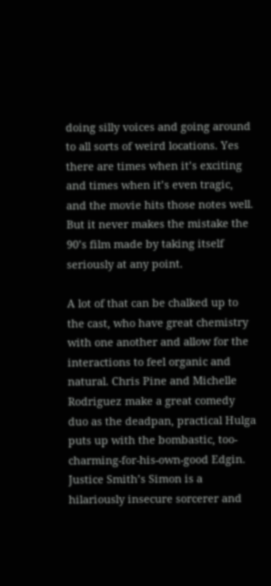doing silly voices and going around to all sorts of weird locations. Yes there are times when it’s exciting and times when it’s even tragic, and the movie hits those notes well. But it never makes the mistake the 90’s film made by taking itself seriously at any point.

A lot of that can be chalked up to the cast, who have great chemistry with one another and allow for the interactions to feel organic and natural. Chris Pine and Michelle Rodriguez make a great comedy duo as the deadpan, practical Hulga puts up with the bombastic, too-charming-for-his-own-good Edgin. Justice Smith’s Simon is a hilariously insecure sorcerer and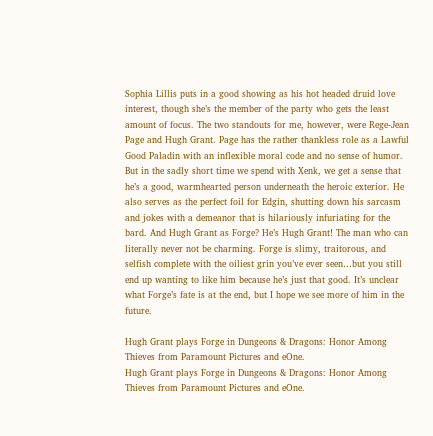Sophia Lillis puts in a good showing as his hot headed druid love interest, though she’s the member of the party who gets the least amount of focus. The two standouts for me, however, were Rege-Jean Page and Hugh Grant. Page has the rather thankless role as a Lawful Good Paladin with an inflexible moral code and no sense of humor. But in the sadly short time we spend with Xenk, we get a sense that he’s a good, warmhearted person underneath the heroic exterior. He also serves as the perfect foil for Edgin, shutting down his sarcasm and jokes with a demeanor that is hilariously infuriating for the bard. And Hugh Grant as Forge? He’s Hugh Grant! The man who can literally never not be charming. Forge is slimy, traitorous, and selfish complete with the oiliest grin you’ve ever seen…but you still end up wanting to like him because he’s just that good. It’s unclear what Forge’s fate is at the end, but I hope we see more of him in the future.

Hugh Grant plays Forge in Dungeons & Dragons: Honor Among Thieves from Paramount Pictures and eOne.
Hugh Grant plays Forge in Dungeons & Dragons: Honor Among Thieves from Paramount Pictures and eOne.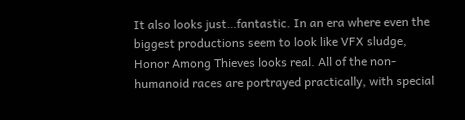It also looks just…fantastic. In an era where even the biggest productions seem to look like VFX sludge, Honor Among Thieves looks real. All of the non-humanoid races are portrayed practically, with special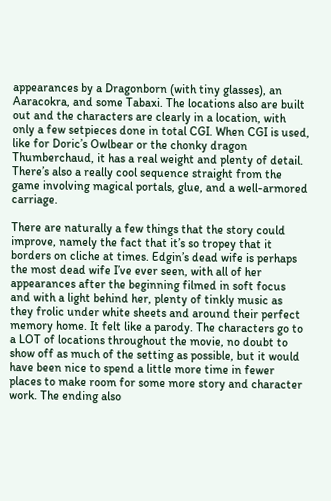appearances by a Dragonborn (with tiny glasses), an Aaracokra, and some Tabaxi. The locations also are built out and the characters are clearly in a location, with only a few setpieces done in total CGI. When CGI is used, like for Doric’s Owlbear or the chonky dragon Thumberchaud, it has a real weight and plenty of detail. There’s also a really cool sequence straight from the game involving magical portals, glue, and a well-armored carriage.

There are naturally a few things that the story could improve, namely the fact that it’s so tropey that it borders on cliche at times. Edgin’s dead wife is perhaps the most dead wife I’ve ever seen, with all of her appearances after the beginning filmed in soft focus and with a light behind her, plenty of tinkly music as they frolic under white sheets and around their perfect memory home. It felt like a parody. The characters go to a LOT of locations throughout the movie, no doubt to show off as much of the setting as possible, but it would have been nice to spend a little more time in fewer places to make room for some more story and character work. The ending also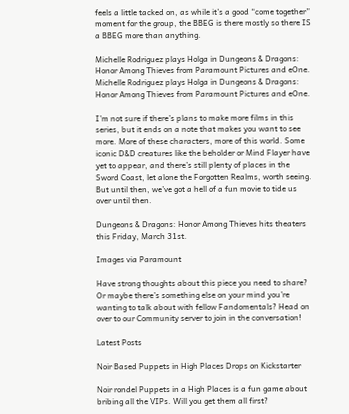feels a little tacked on, as while it’s a good “come together” moment for the group, the BBEG is there mostly so there IS a BBEG more than anything.

Michelle Rodriguez plays Holga in Dungeons & Dragons: Honor Among Thieves from Paramount Pictures and eOne.
Michelle Rodriguez plays Holga in Dungeons & Dragons: Honor Among Thieves from Paramount Pictures and eOne.

I’m not sure if there’s plans to make more films in this series, but it ends on a note that makes you want to see more. More of these characters, more of this world. Some iconic D&D creatures like the beholder or Mind Flayer have yet to appear, and there’s still plenty of places in the Sword Coast, let alone the Forgotten Realms, worth seeing. But until then, we’ve got a hell of a fun movie to tide us over until then.

Dungeons & Dragons: Honor Among Thieves hits theaters this Friday, March 31st.

Images via Paramount

Have strong thoughts about this piece you need to share? Or maybe there’s something else on your mind you’re wanting to talk about with fellow Fandomentals? Head on over to our Community server to join in the conversation!

Latest Posts

Noir Based Puppets in High Places Drops on Kickstarter

Noir rondel Puppets in a High Places is a fun game about bribing all the VIPs. Will you get them all first?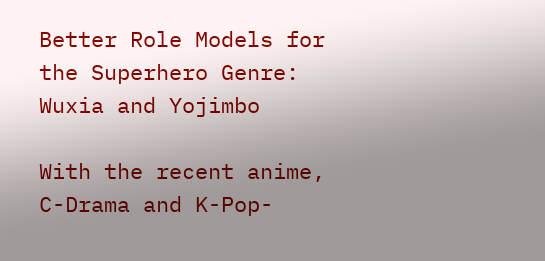Better Role Models for the Superhero Genre: Wuxia and Yojimbo

With the recent anime, C-Drama and K-Pop-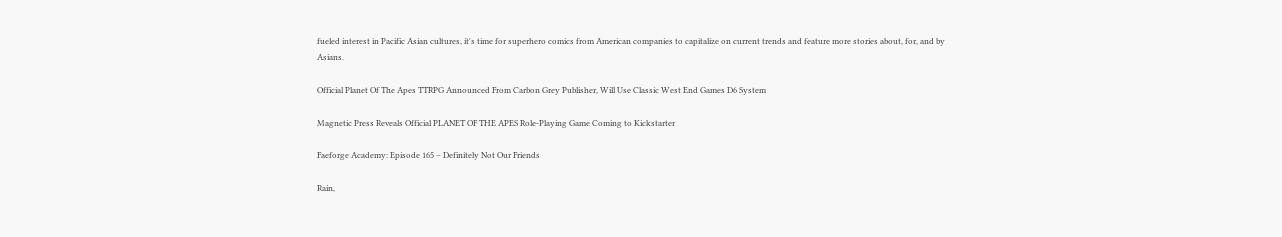fueled interest in Pacific Asian cultures, it's time for superhero comics from American companies to capitalize on current trends and feature more stories about, for, and by Asians.

Official Planet Of The Apes TTRPG Announced From Carbon Grey Publisher, Will Use Classic West End Games D6 System

Magnetic Press Reveals Official PLANET OF THE APES Role-Playing Game Coming to Kickstarter

Faeforge Academy: Episode 165 – Definitely Not Our Friends

Rain,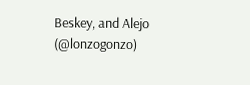Beskey, and Alejo (@lonzogonzo)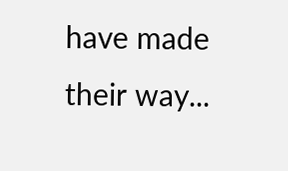have made their way...